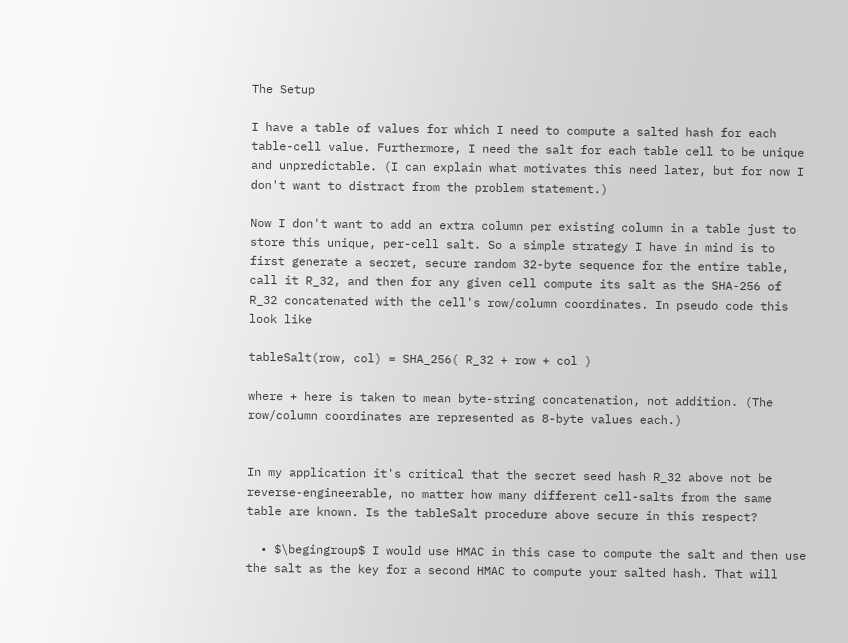The Setup

I have a table of values for which I need to compute a salted hash for each table-cell value. Furthermore, I need the salt for each table cell to be unique and unpredictable. (I can explain what motivates this need later, but for now I don't want to distract from the problem statement.)

Now I don't want to add an extra column per existing column in a table just to store this unique, per-cell salt. So a simple strategy I have in mind is to first generate a secret, secure random 32-byte sequence for the entire table, call it R_32, and then for any given cell compute its salt as the SHA-256 of R_32 concatenated with the cell's row/column coordinates. In pseudo code this look like

tableSalt(row, col) = SHA_256( R_32 + row + col )

where + here is taken to mean byte-string concatenation, not addition. (The row/column coordinates are represented as 8-byte values each.)


In my application it's critical that the secret seed hash R_32 above not be reverse-engineerable, no matter how many different cell-salts from the same table are known. Is the tableSalt procedure above secure in this respect?

  • $\begingroup$ I would use HMAC in this case to compute the salt and then use the salt as the key for a second HMAC to compute your salted hash. That will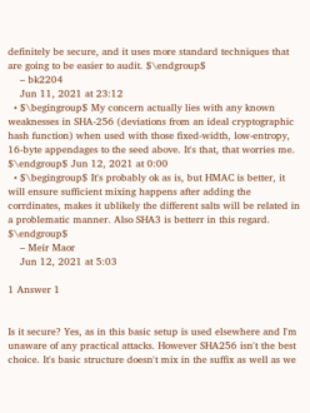definitely be secure, and it uses more standard techniques that are going to be easier to audit. $\endgroup$
    – bk2204
    Jun 11, 2021 at 23:12
  • $\begingroup$ My concern actually lies with any known weaknesses in SHA-256 (deviations from an ideal cryptographic hash function) when used with those fixed-width, low-entropy, 16-byte appendages to the seed above. It's that, that worries me. $\endgroup$ Jun 12, 2021 at 0:00
  • $\begingroup$ It's probably ok as is, but HMAC is better, it will ensure sufficient mixing happens after adding the corrdinates, makes it ublikely the different salts will be related in a problematic manner. Also SHA3 is betterr in this regard. $\endgroup$
    – Meir Maor
    Jun 12, 2021 at 5:03

1 Answer 1


Is it secure? Yes, as in this basic setup is used elsewhere and I'm unaware of any practical attacks. However SHA256 isn't the best choice. It's basic structure doesn't mix in the suffix as well as we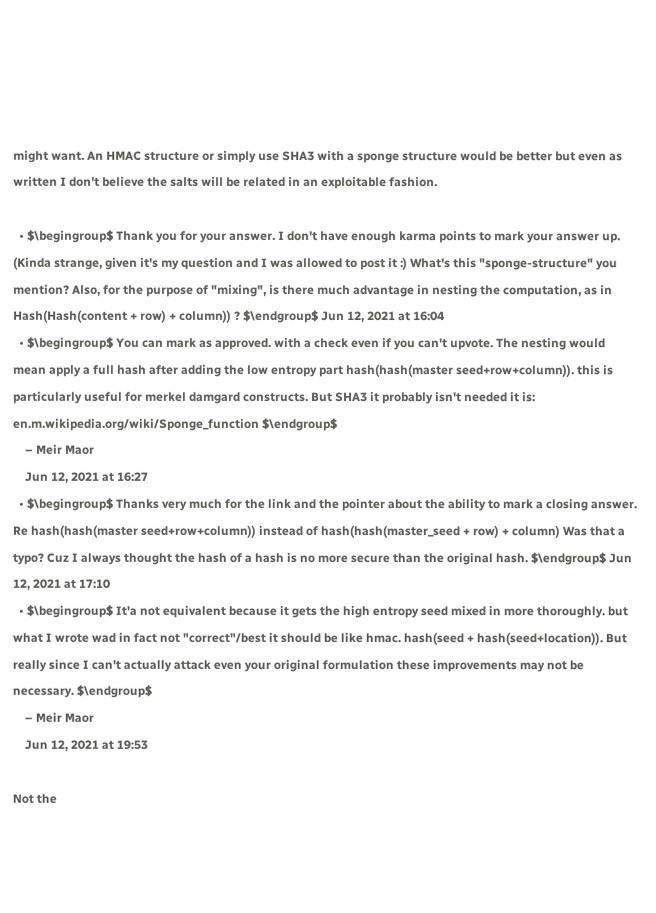might want. An HMAC structure or simply use SHA3 with a sponge structure would be better but even as written I don't believe the salts will be related in an exploitable fashion.

  • $\begingroup$ Thank you for your answer. I don't have enough karma points to mark your answer up. (Kinda strange, given it's my question and I was allowed to post it :) What's this "sponge-structure" you mention? Also, for the purpose of "mixing", is there much advantage in nesting the computation, as in Hash(Hash(content + row) + column)) ? $\endgroup$ Jun 12, 2021 at 16:04
  • $\begingroup$ You can mark as approved. with a check even if you can't upvote. The nesting would mean apply a full hash after adding the low entropy part hash(hash(master seed+row+column)). this is particularly useful for merkel damgard constructs. But SHA3 it probably isn't needed it is: en.m.wikipedia.org/wiki/Sponge_function $\endgroup$
    – Meir Maor
    Jun 12, 2021 at 16:27
  • $\begingroup$ Thanks very much for the link and the pointer about the ability to mark a closing answer. Re hash(hash(master seed+row+column)) instead of hash(hash(master_seed + row) + column) Was that a typo? Cuz I always thought the hash of a hash is no more secure than the original hash. $\endgroup$ Jun 12, 2021 at 17:10
  • $\begingroup$ It'a not equivalent because it gets the high entropy seed mixed in more thoroughly. but what I wrote wad in fact not "correct"/best it should be like hmac. hash(seed + hash(seed+location)). But really since I can't actually attack even your original formulation these improvements may not be necessary. $\endgroup$
    – Meir Maor
    Jun 12, 2021 at 19:53

Not the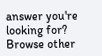answer you're looking for? Browse other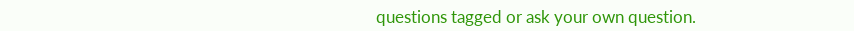questions tagged or ask your own question.